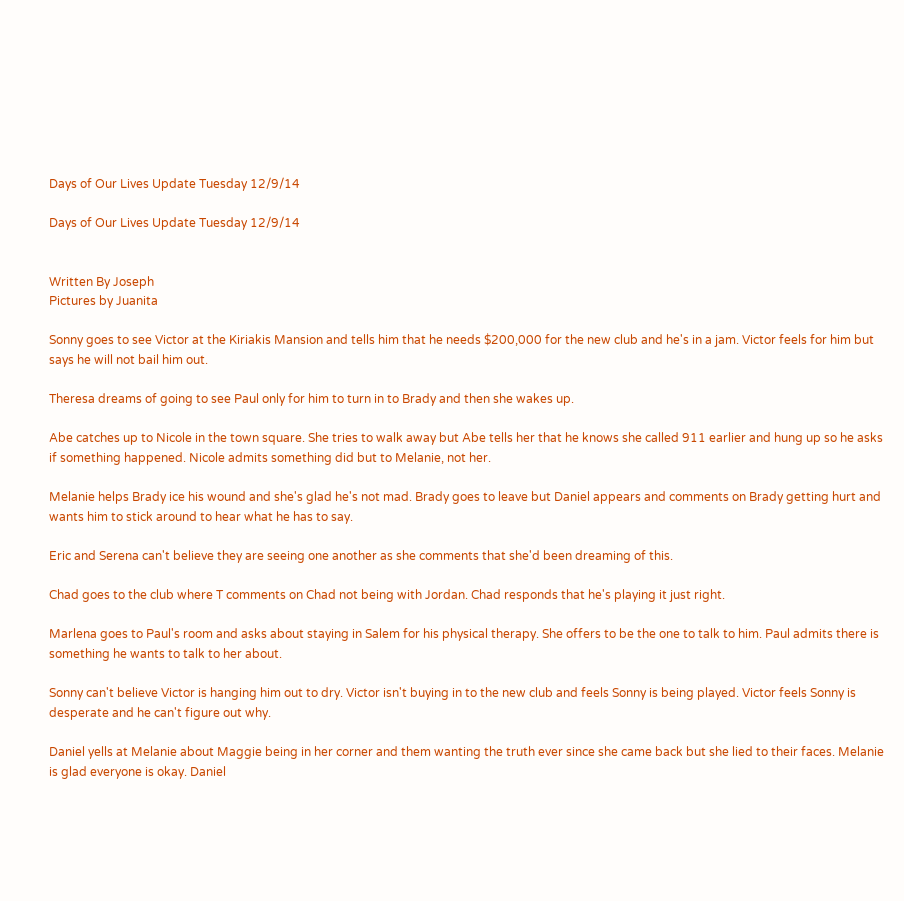Days of Our Lives Update Tuesday 12/9/14

Days of Our Lives Update Tuesday 12/9/14


Written By Joseph
Pictures by Juanita

Sonny goes to see Victor at the Kiriakis Mansion and tells him that he needs $200,000 for the new club and he's in a jam. Victor feels for him but says he will not bail him out.

Theresa dreams of going to see Paul only for him to turn in to Brady and then she wakes up.

Abe catches up to Nicole in the town square. She tries to walk away but Abe tells her that he knows she called 911 earlier and hung up so he asks if something happened. Nicole admits something did but to Melanie, not her.

Melanie helps Brady ice his wound and she's glad he's not mad. Brady goes to leave but Daniel appears and comments on Brady getting hurt and wants him to stick around to hear what he has to say.

Eric and Serena can't believe they are seeing one another as she comments that she'd been dreaming of this.

Chad goes to the club where T comments on Chad not being with Jordan. Chad responds that he's playing it just right.

Marlena goes to Paul's room and asks about staying in Salem for his physical therapy. She offers to be the one to talk to him. Paul admits there is something he wants to talk to her about.

Sonny can't believe Victor is hanging him out to dry. Victor isn't buying in to the new club and feels Sonny is being played. Victor feels Sonny is desperate and he can't figure out why.

Daniel yells at Melanie about Maggie being in her corner and them wanting the truth ever since she came back but she lied to their faces. Melanie is glad everyone is okay. Daniel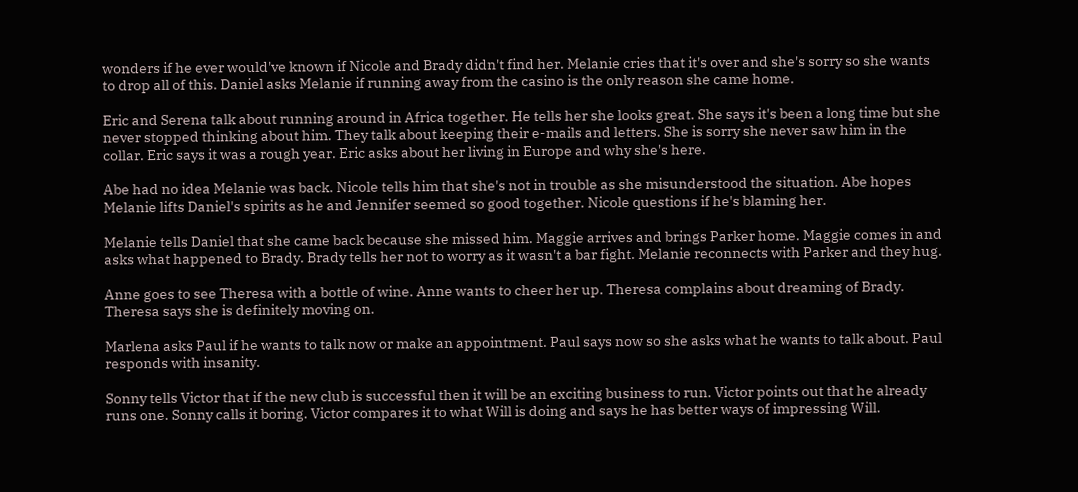wonders if he ever would've known if Nicole and Brady didn't find her. Melanie cries that it's over and she's sorry so she wants to drop all of this. Daniel asks Melanie if running away from the casino is the only reason she came home.

Eric and Serena talk about running around in Africa together. He tells her she looks great. She says it's been a long time but she never stopped thinking about him. They talk about keeping their e-mails and letters. She is sorry she never saw him in the collar. Eric says it was a rough year. Eric asks about her living in Europe and why she's here.

Abe had no idea Melanie was back. Nicole tells him that she's not in trouble as she misunderstood the situation. Abe hopes Melanie lifts Daniel's spirits as he and Jennifer seemed so good together. Nicole questions if he's blaming her.

Melanie tells Daniel that she came back because she missed him. Maggie arrives and brings Parker home. Maggie comes in and asks what happened to Brady. Brady tells her not to worry as it wasn't a bar fight. Melanie reconnects with Parker and they hug.

Anne goes to see Theresa with a bottle of wine. Anne wants to cheer her up. Theresa complains about dreaming of Brady. Theresa says she is definitely moving on.

Marlena asks Paul if he wants to talk now or make an appointment. Paul says now so she asks what he wants to talk about. Paul responds with insanity.

Sonny tells Victor that if the new club is successful then it will be an exciting business to run. Victor points out that he already runs one. Sonny calls it boring. Victor compares it to what Will is doing and says he has better ways of impressing Will.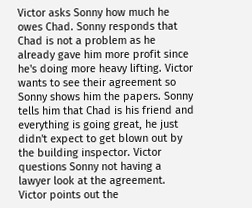Victor asks Sonny how much he owes Chad. Sonny responds that Chad is not a problem as he already gave him more profit since he's doing more heavy lifting. Victor wants to see their agreement so Sonny shows him the papers. Sonny tells him that Chad is his friend and everything is going great, he just didn't expect to get blown out by the building inspector. Victor questions Sonny not having a lawyer look at the agreement. Victor points out the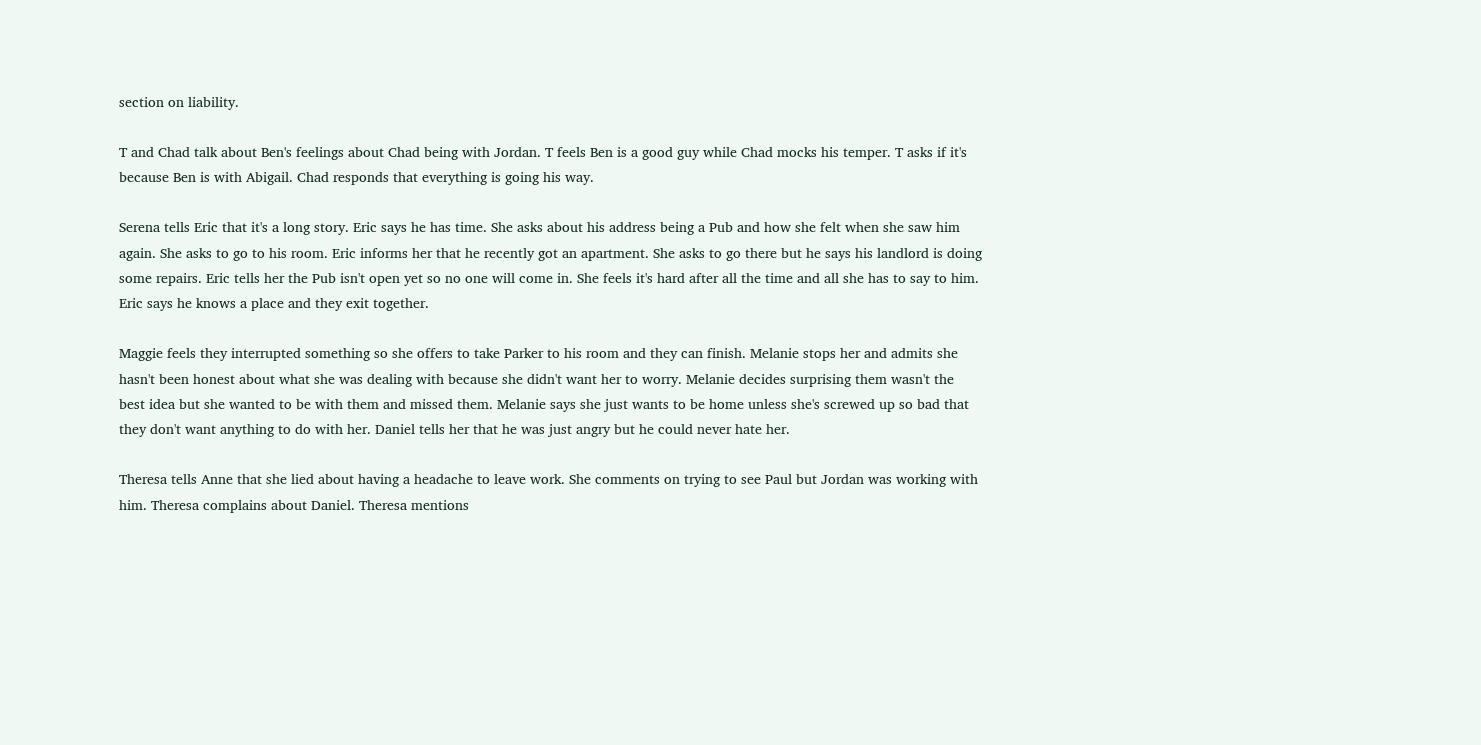section on liability.

T and Chad talk about Ben's feelings about Chad being with Jordan. T feels Ben is a good guy while Chad mocks his temper. T asks if it's because Ben is with Abigail. Chad responds that everything is going his way.

Serena tells Eric that it's a long story. Eric says he has time. She asks about his address being a Pub and how she felt when she saw him again. She asks to go to his room. Eric informs her that he recently got an apartment. She asks to go there but he says his landlord is doing some repairs. Eric tells her the Pub isn't open yet so no one will come in. She feels it's hard after all the time and all she has to say to him. Eric says he knows a place and they exit together.

Maggie feels they interrupted something so she offers to take Parker to his room and they can finish. Melanie stops her and admits she hasn't been honest about what she was dealing with because she didn't want her to worry. Melanie decides surprising them wasn't the best idea but she wanted to be with them and missed them. Melanie says she just wants to be home unless she's screwed up so bad that they don't want anything to do with her. Daniel tells her that he was just angry but he could never hate her.

Theresa tells Anne that she lied about having a headache to leave work. She comments on trying to see Paul but Jordan was working with him. Theresa complains about Daniel. Theresa mentions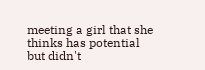meeting a girl that she thinks has potential but didn't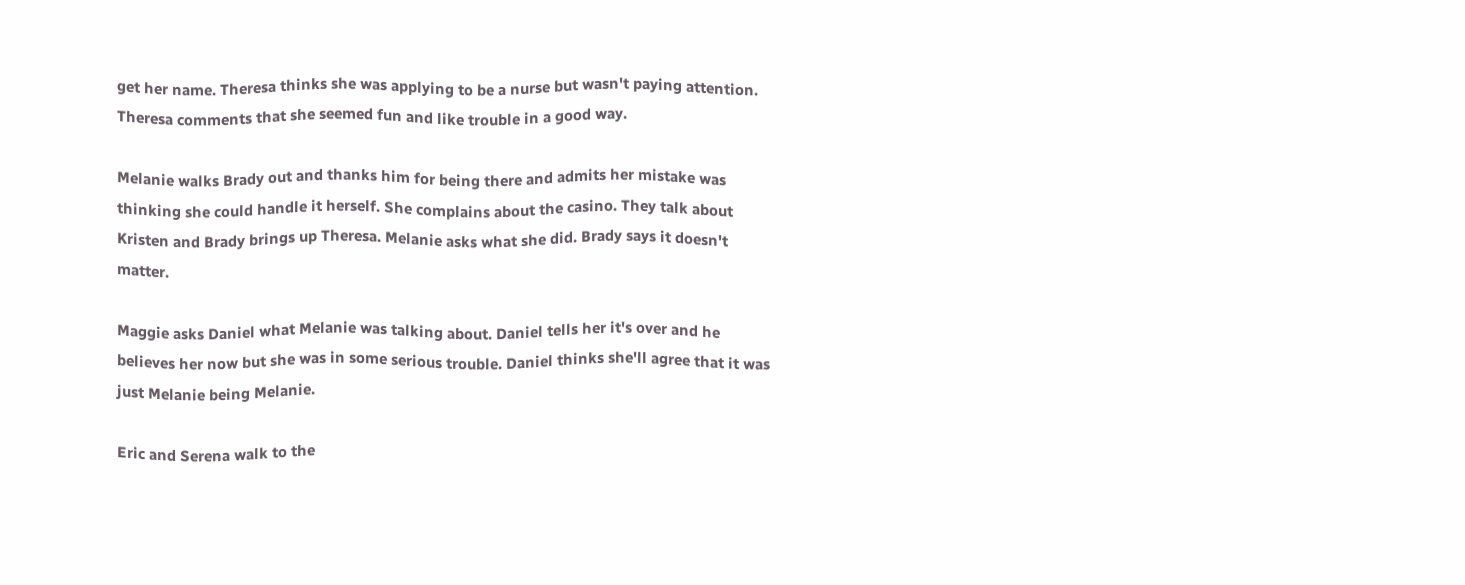get her name. Theresa thinks she was applying to be a nurse but wasn't paying attention. Theresa comments that she seemed fun and like trouble in a good way.

Melanie walks Brady out and thanks him for being there and admits her mistake was thinking she could handle it herself. She complains about the casino. They talk about Kristen and Brady brings up Theresa. Melanie asks what she did. Brady says it doesn't matter.

Maggie asks Daniel what Melanie was talking about. Daniel tells her it's over and he believes her now but she was in some serious trouble. Daniel thinks she'll agree that it was just Melanie being Melanie.

Eric and Serena walk to the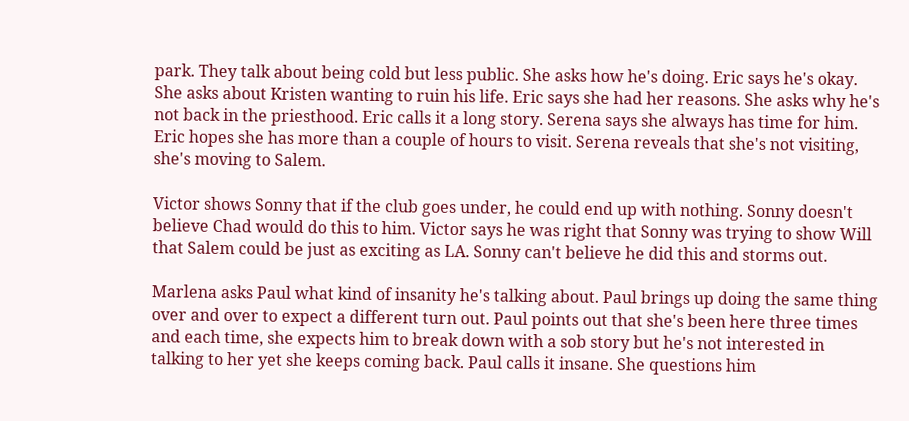park. They talk about being cold but less public. She asks how he's doing. Eric says he's okay. She asks about Kristen wanting to ruin his life. Eric says she had her reasons. She asks why he's not back in the priesthood. Eric calls it a long story. Serena says she always has time for him. Eric hopes she has more than a couple of hours to visit. Serena reveals that she's not visiting, she's moving to Salem.

Victor shows Sonny that if the club goes under, he could end up with nothing. Sonny doesn't believe Chad would do this to him. Victor says he was right that Sonny was trying to show Will that Salem could be just as exciting as LA. Sonny can't believe he did this and storms out.

Marlena asks Paul what kind of insanity he's talking about. Paul brings up doing the same thing over and over to expect a different turn out. Paul points out that she's been here three times and each time, she expects him to break down with a sob story but he's not interested in talking to her yet she keeps coming back. Paul calls it insane. She questions him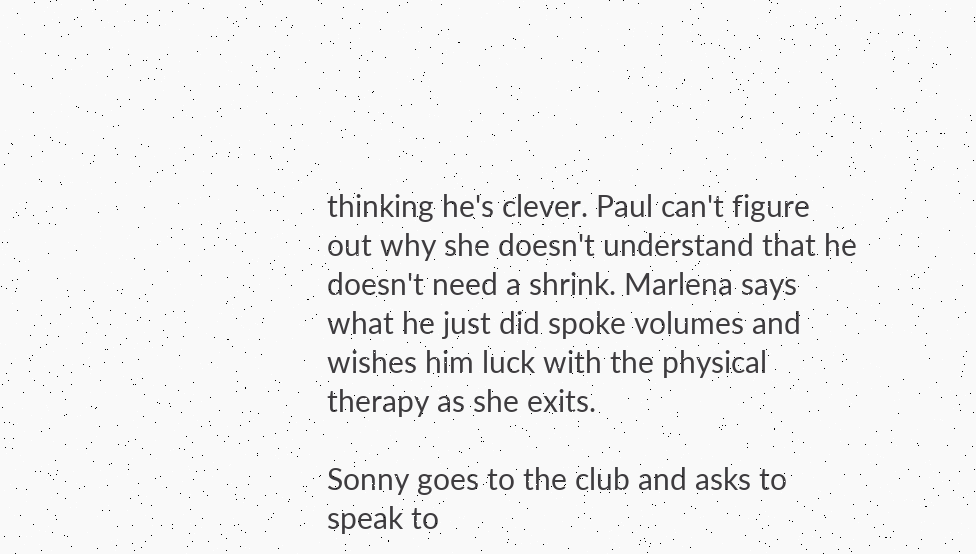thinking he's clever. Paul can't figure out why she doesn't understand that he doesn't need a shrink. Marlena says what he just did spoke volumes and wishes him luck with the physical therapy as she exits.

Sonny goes to the club and asks to speak to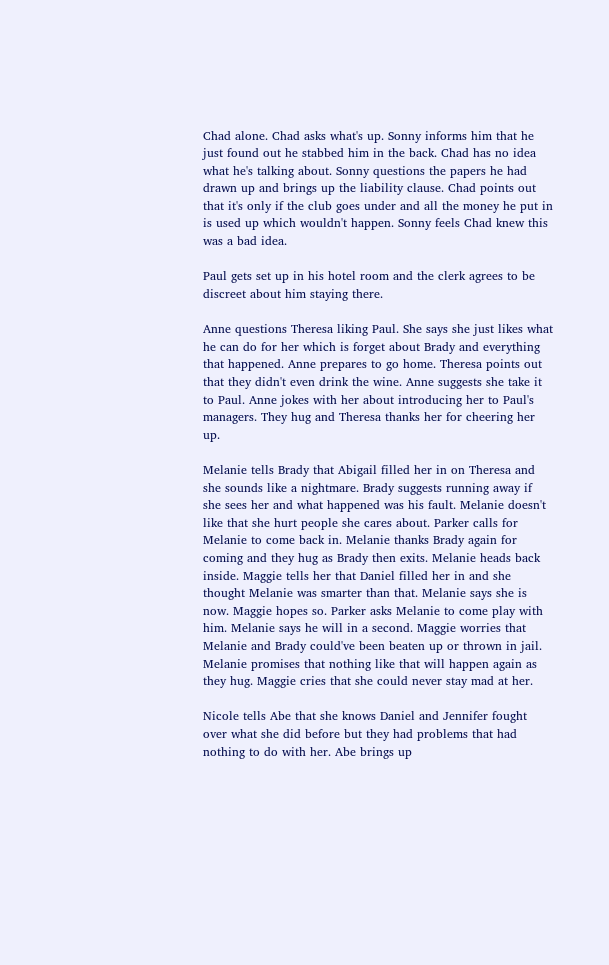Chad alone. Chad asks what's up. Sonny informs him that he just found out he stabbed him in the back. Chad has no idea what he's talking about. Sonny questions the papers he had drawn up and brings up the liability clause. Chad points out that it's only if the club goes under and all the money he put in is used up which wouldn't happen. Sonny feels Chad knew this was a bad idea.

Paul gets set up in his hotel room and the clerk agrees to be discreet about him staying there.

Anne questions Theresa liking Paul. She says she just likes what he can do for her which is forget about Brady and everything that happened. Anne prepares to go home. Theresa points out that they didn't even drink the wine. Anne suggests she take it to Paul. Anne jokes with her about introducing her to Paul's managers. They hug and Theresa thanks her for cheering her up.

Melanie tells Brady that Abigail filled her in on Theresa and she sounds like a nightmare. Brady suggests running away if she sees her and what happened was his fault. Melanie doesn't like that she hurt people she cares about. Parker calls for Melanie to come back in. Melanie thanks Brady again for coming and they hug as Brady then exits. Melanie heads back inside. Maggie tells her that Daniel filled her in and she thought Melanie was smarter than that. Melanie says she is now. Maggie hopes so. Parker asks Melanie to come play with him. Melanie says he will in a second. Maggie worries that Melanie and Brady could've been beaten up or thrown in jail. Melanie promises that nothing like that will happen again as they hug. Maggie cries that she could never stay mad at her.

Nicole tells Abe that she knows Daniel and Jennifer fought over what she did before but they had problems that had nothing to do with her. Abe brings up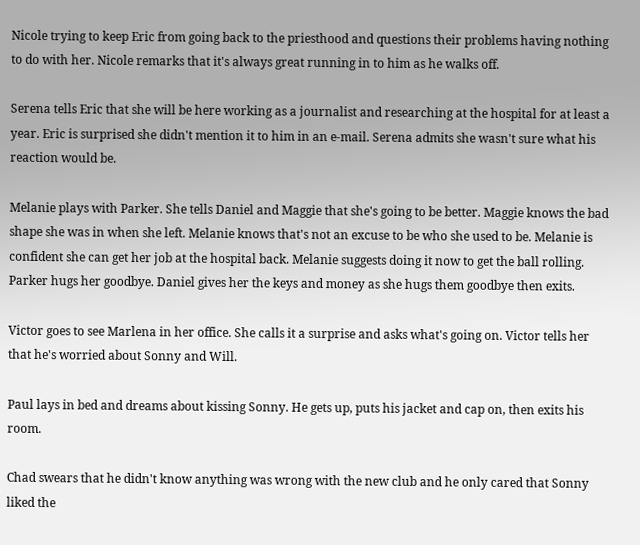Nicole trying to keep Eric from going back to the priesthood and questions their problems having nothing to do with her. Nicole remarks that it's always great running in to him as he walks off.

Serena tells Eric that she will be here working as a journalist and researching at the hospital for at least a year. Eric is surprised she didn't mention it to him in an e-mail. Serena admits she wasn't sure what his reaction would be.

Melanie plays with Parker. She tells Daniel and Maggie that she's going to be better. Maggie knows the bad shape she was in when she left. Melanie knows that's not an excuse to be who she used to be. Melanie is confident she can get her job at the hospital back. Melanie suggests doing it now to get the ball rolling. Parker hugs her goodbye. Daniel gives her the keys and money as she hugs them goodbye then exits.

Victor goes to see Marlena in her office. She calls it a surprise and asks what's going on. Victor tells her that he's worried about Sonny and Will.

Paul lays in bed and dreams about kissing Sonny. He gets up, puts his jacket and cap on, then exits his room.

Chad swears that he didn't know anything was wrong with the new club and he only cared that Sonny liked the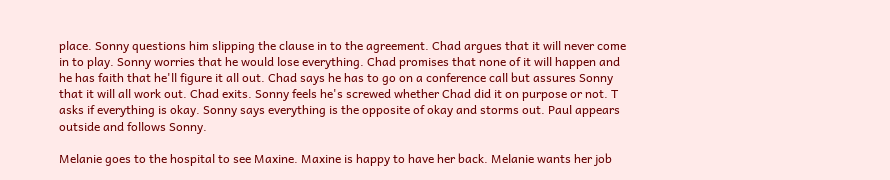place. Sonny questions him slipping the clause in to the agreement. Chad argues that it will never come in to play. Sonny worries that he would lose everything. Chad promises that none of it will happen and he has faith that he'll figure it all out. Chad says he has to go on a conference call but assures Sonny that it will all work out. Chad exits. Sonny feels he's screwed whether Chad did it on purpose or not. T asks if everything is okay. Sonny says everything is the opposite of okay and storms out. Paul appears outside and follows Sonny.

Melanie goes to the hospital to see Maxine. Maxine is happy to have her back. Melanie wants her job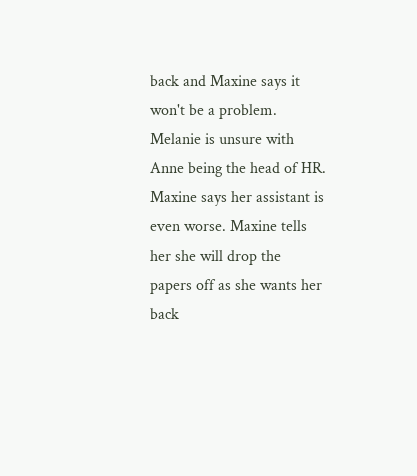back and Maxine says it won't be a problem. Melanie is unsure with Anne being the head of HR. Maxine says her assistant is even worse. Maxine tells her she will drop the papers off as she wants her back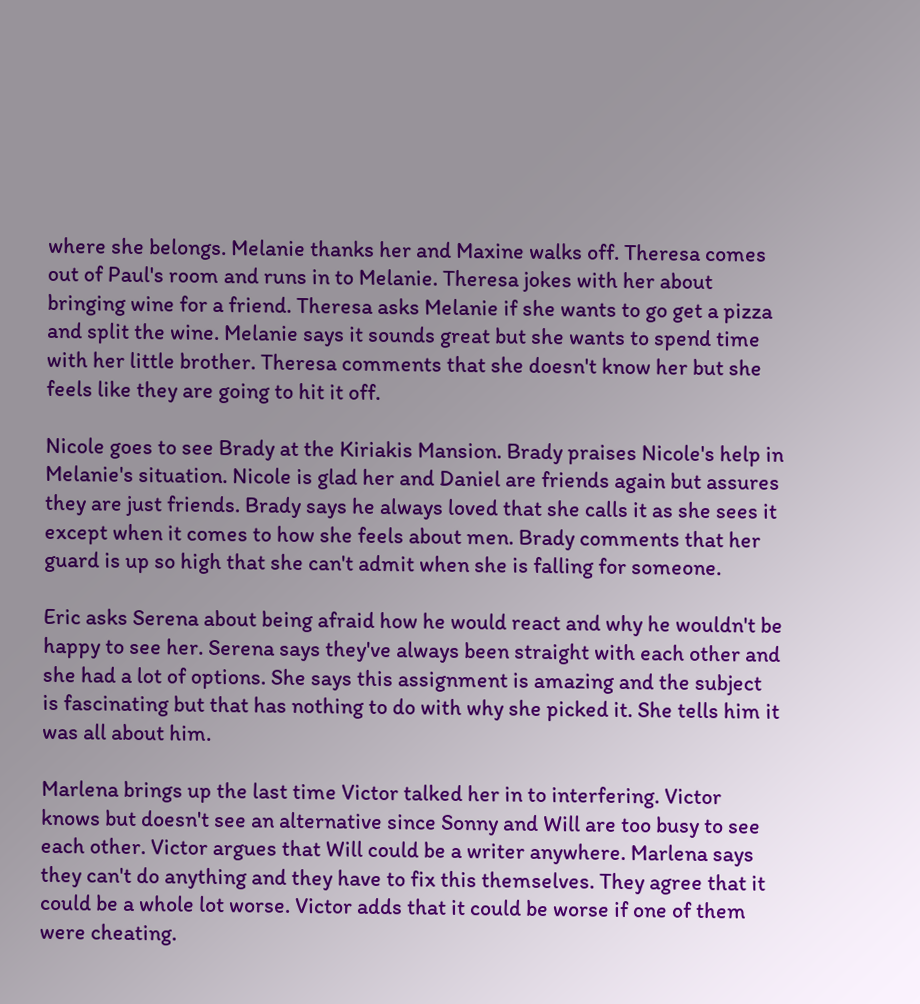where she belongs. Melanie thanks her and Maxine walks off. Theresa comes out of Paul's room and runs in to Melanie. Theresa jokes with her about bringing wine for a friend. Theresa asks Melanie if she wants to go get a pizza and split the wine. Melanie says it sounds great but she wants to spend time with her little brother. Theresa comments that she doesn't know her but she feels like they are going to hit it off.

Nicole goes to see Brady at the Kiriakis Mansion. Brady praises Nicole's help in Melanie's situation. Nicole is glad her and Daniel are friends again but assures they are just friends. Brady says he always loved that she calls it as she sees it except when it comes to how she feels about men. Brady comments that her guard is up so high that she can't admit when she is falling for someone.

Eric asks Serena about being afraid how he would react and why he wouldn't be happy to see her. Serena says they've always been straight with each other and she had a lot of options. She says this assignment is amazing and the subject is fascinating but that has nothing to do with why she picked it. She tells him it was all about him.

Marlena brings up the last time Victor talked her in to interfering. Victor knows but doesn't see an alternative since Sonny and Will are too busy to see each other. Victor argues that Will could be a writer anywhere. Marlena says they can't do anything and they have to fix this themselves. They agree that it could be a whole lot worse. Victor adds that it could be worse if one of them were cheating.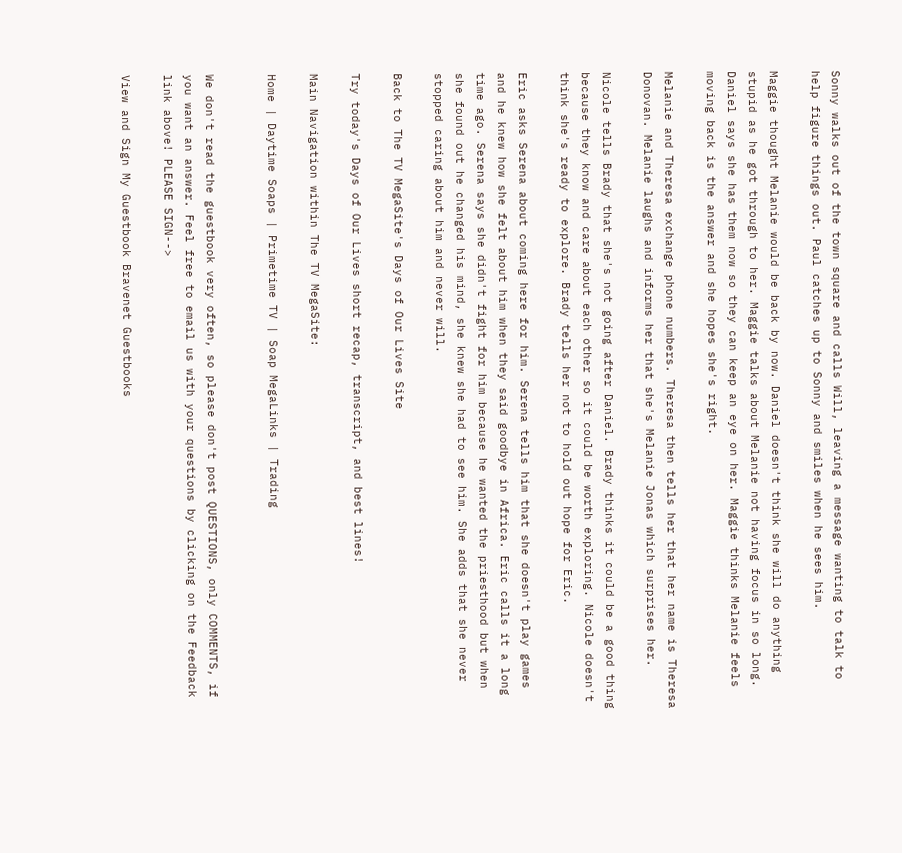Sonny walks out of the town square and calls Will, leaving a message wanting to talk to help figure things out. Paul catches up to Sonny and smiles when he sees him.

Maggie thought Melanie would be back by now. Daniel doesn't think she will do anything stupid as he got through to her. Maggie talks about Melanie not having focus in so long. Daniel says she has them now so they can keep an eye on her. Maggie thinks Melanie feels moving back is the answer and she hopes she's right.

Melanie and Theresa exchange phone numbers. Theresa then tells her that her name is Theresa Donovan. Melanie laughs and informs her that she's Melanie Jonas which surprises her.

Nicole tells Brady that she's not going after Daniel. Brady thinks it could be a good thing because they know and care about each other so it could be worth exploring. Nicole doesn't think she's ready to explore. Brady tells her not to hold out hope for Eric.

Eric asks Serena about coming here for him. Serena tells him that she doesn't play games and he knew how she felt about him when they said goodbye in Africa. Eric calls it a long time ago. Serena says she didn't fight for him because he wanted the priesthood but when she found out he changed his mind, she knew she had to see him. She adds that she never stopped caring about him and never will.

Back to The TV MegaSite's Days of Our Lives Site

Try today's Days of Our Lives short recap, transcript, and best lines!

Main Navigation within The TV MegaSite:

Home | Daytime Soaps | Primetime TV | Soap MegaLinks | Trading


We don't read the guestbook very often, so please don't post QUESTIONS, only COMMENTS, if you want an answer. Feel free to email us with your questions by clicking on the Feedback link above! PLEASE SIGN-->

View and Sign My Guestbook Bravenet Guestbooks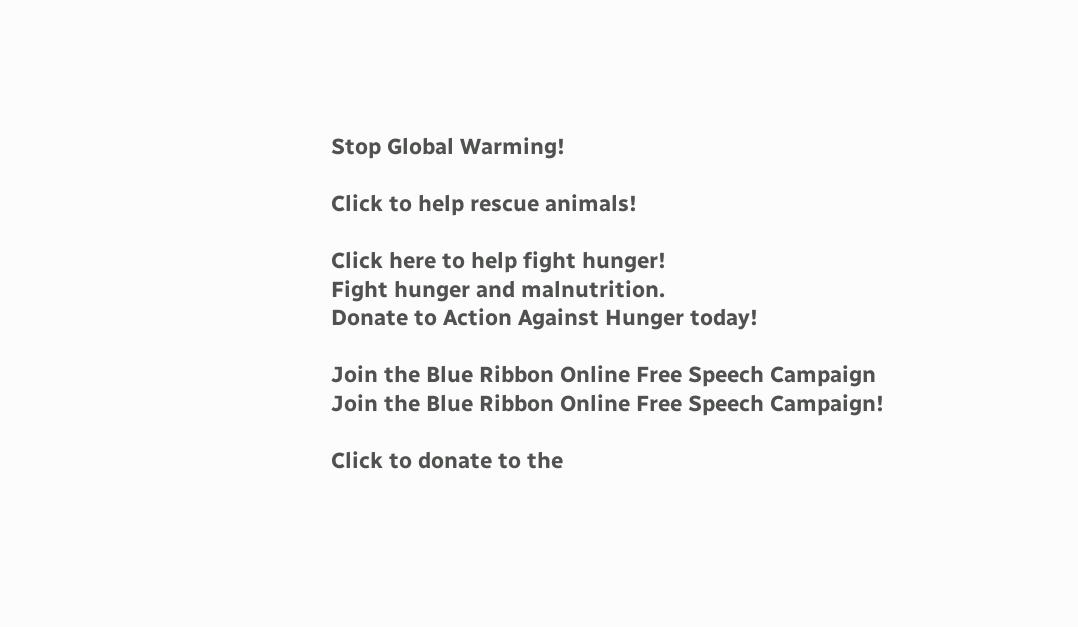Stop Global Warming!

Click to help rescue animals!

Click here to help fight hunger!
Fight hunger and malnutrition.
Donate to Action Against Hunger today!

Join the Blue Ribbon Online Free Speech Campaign
Join the Blue Ribbon Online Free Speech Campaign!

Click to donate to the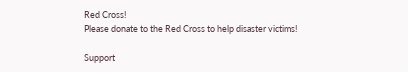Red Cross!
Please donate to the Red Cross to help disaster victims!

Support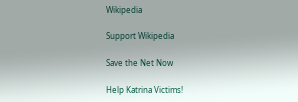Wikipedia

Support Wikipedia

Save the Net Now

Help Katrina Victims!